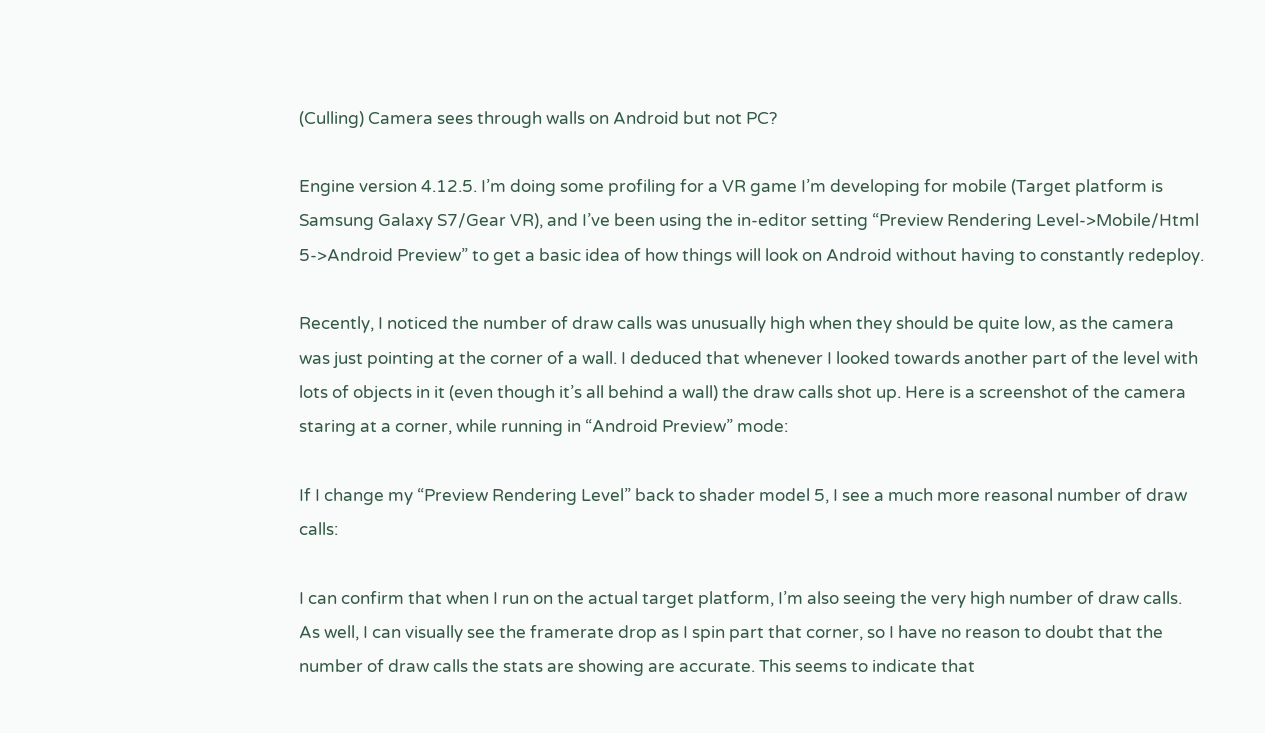(Culling) Camera sees through walls on Android but not PC?

Engine version 4.12.5. I’m doing some profiling for a VR game I’m developing for mobile (Target platform is Samsung Galaxy S7/Gear VR), and I’ve been using the in-editor setting “Preview Rendering Level->Mobile/Html 5->Android Preview” to get a basic idea of how things will look on Android without having to constantly redeploy.

Recently, I noticed the number of draw calls was unusually high when they should be quite low, as the camera was just pointing at the corner of a wall. I deduced that whenever I looked towards another part of the level with lots of objects in it (even though it’s all behind a wall) the draw calls shot up. Here is a screenshot of the camera staring at a corner, while running in “Android Preview” mode:

If I change my “Preview Rendering Level” back to shader model 5, I see a much more reasonal number of draw calls:

I can confirm that when I run on the actual target platform, I’m also seeing the very high number of draw calls. As well, I can visually see the framerate drop as I spin part that corner, so I have no reason to doubt that the number of draw calls the stats are showing are accurate. This seems to indicate that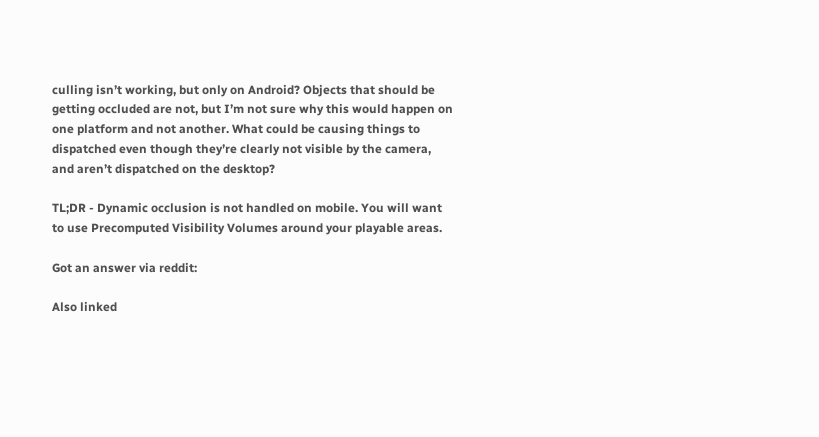culling isn’t working, but only on Android? Objects that should be getting occluded are not, but I’m not sure why this would happen on one platform and not another. What could be causing things to dispatched even though they’re clearly not visible by the camera, and aren’t dispatched on the desktop?

TL;DR - Dynamic occlusion is not handled on mobile. You will want to use Precomputed Visibility Volumes around your playable areas.

Got an answer via reddit:

Also linked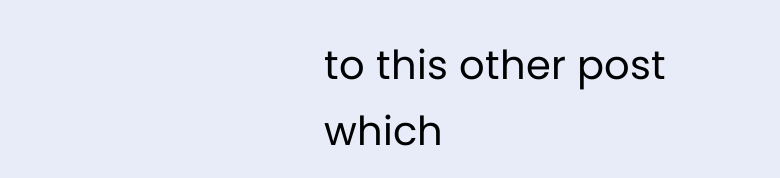to this other post which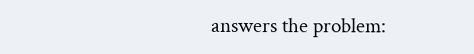answers the problem: